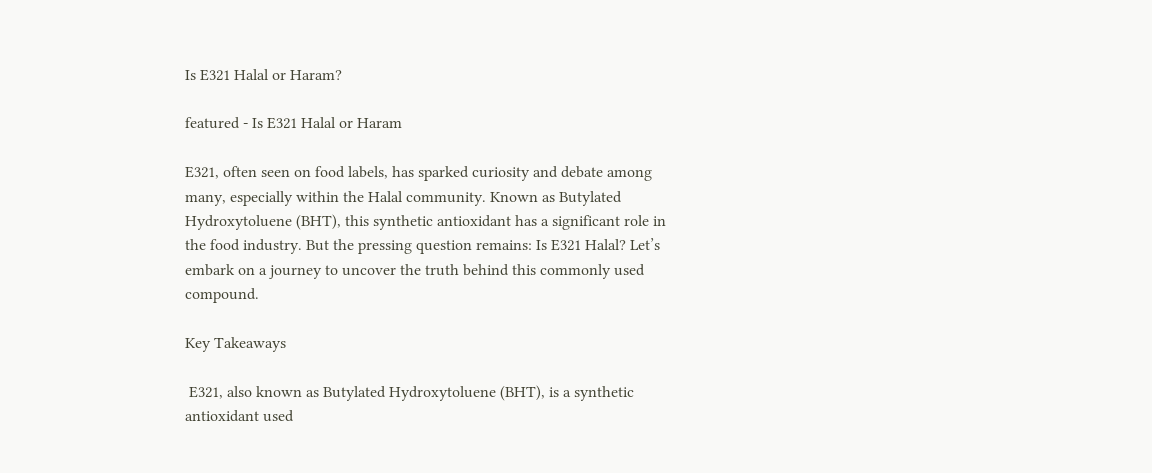Is E321 Halal or Haram?

featured - Is E321 Halal or Haram

E321, often seen on food labels, has sparked curiosity and debate among many, especially within the Halal community. Known as Butylated Hydroxytoluene (BHT), this synthetic antioxidant has a significant role in the food industry. But the pressing question remains: Is E321 Halal? Let’s embark on a journey to uncover the truth behind this commonly used compound.

Key Takeaways

 E321, also known as Butylated Hydroxytoluene (BHT), is a synthetic antioxidant used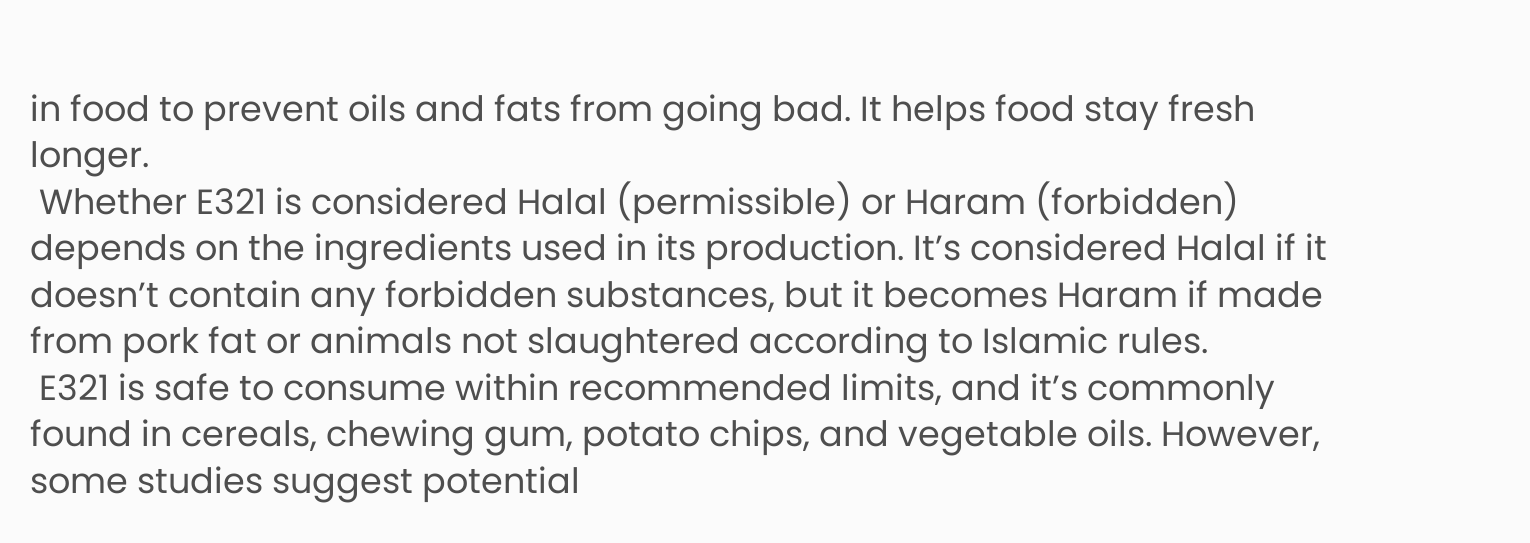in food to prevent oils and fats from going bad. It helps food stay fresh longer.
 Whether E321 is considered Halal (permissible) or Haram (forbidden) depends on the ingredients used in its production. It’s considered Halal if it doesn’t contain any forbidden substances, but it becomes Haram if made from pork fat or animals not slaughtered according to Islamic rules.
 E321 is safe to consume within recommended limits, and it’s commonly found in cereals, chewing gum, potato chips, and vegetable oils. However, some studies suggest potential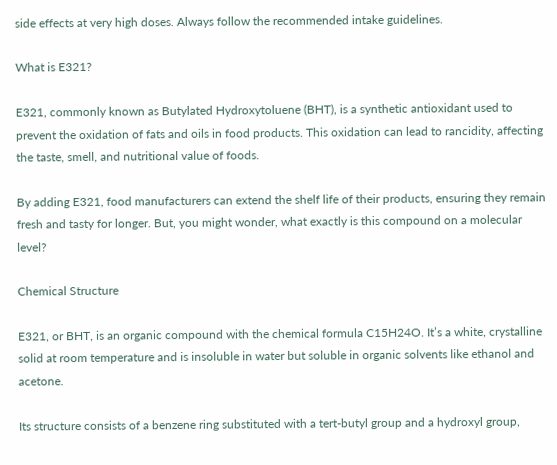side effects at very high doses. Always follow the recommended intake guidelines.

What is E321?

E321, commonly known as Butylated Hydroxytoluene (BHT), is a synthetic antioxidant used to prevent the oxidation of fats and oils in food products. This oxidation can lead to rancidity, affecting the taste, smell, and nutritional value of foods.

By adding E321, food manufacturers can extend the shelf life of their products, ensuring they remain fresh and tasty for longer. But, you might wonder, what exactly is this compound on a molecular level?

Chemical Structure

E321, or BHT, is an organic compound with the chemical formula C15H24O. It’s a white, crystalline solid at room temperature and is insoluble in water but soluble in organic solvents like ethanol and acetone.

Its structure consists of a benzene ring substituted with a tert-butyl group and a hydroxyl group,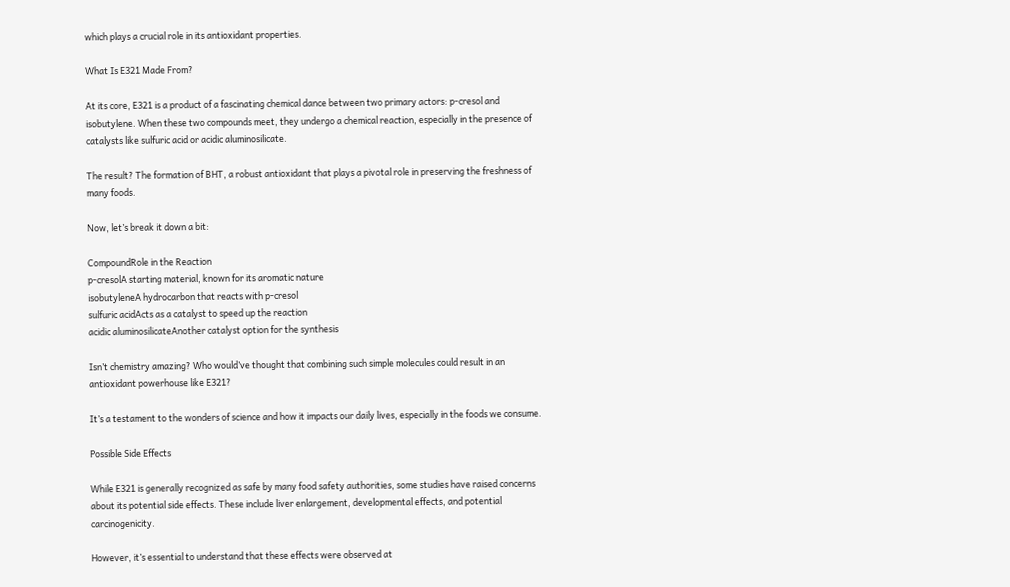which plays a crucial role in its antioxidant properties.

What Is E321 Made From?

At its core, E321 is a product of a fascinating chemical dance between two primary actors: p-cresol and isobutylene. When these two compounds meet, they undergo a chemical reaction, especially in the presence of catalysts like sulfuric acid or acidic aluminosilicate.

The result? The formation of BHT, a robust antioxidant that plays a pivotal role in preserving the freshness of many foods.

Now, let’s break it down a bit:

CompoundRole in the Reaction
p-cresolA starting material, known for its aromatic nature
isobutyleneA hydrocarbon that reacts with p-cresol
sulfuric acidActs as a catalyst to speed up the reaction
acidic aluminosilicateAnother catalyst option for the synthesis

Isn’t chemistry amazing? Who would’ve thought that combining such simple molecules could result in an antioxidant powerhouse like E321?

It’s a testament to the wonders of science and how it impacts our daily lives, especially in the foods we consume.

Possible Side Effects

While E321 is generally recognized as safe by many food safety authorities, some studies have raised concerns about its potential side effects. These include liver enlargement, developmental effects, and potential carcinogenicity.

However, it’s essential to understand that these effects were observed at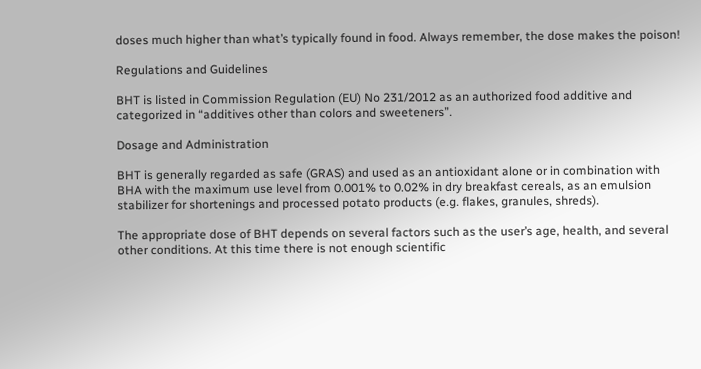doses much higher than what’s typically found in food. Always remember, the dose makes the poison!

Regulations and Guidelines

BHT is listed in Commission Regulation (EU) No 231/2012 as an authorized food additive and categorized in “additives other than colors and sweeteners”.

Dosage and Administration

BHT is generally regarded as safe (GRAS) and used as an antioxidant alone or in combination with BHA with the maximum use level from 0.001% to 0.02% in dry breakfast cereals, as an emulsion stabilizer for shortenings and processed potato products (e.g. flakes, granules, shreds).

The appropriate dose of BHT depends on several factors such as the user’s age, health, and several other conditions. At this time there is not enough scientific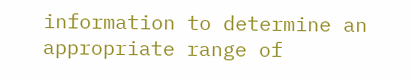information to determine an appropriate range of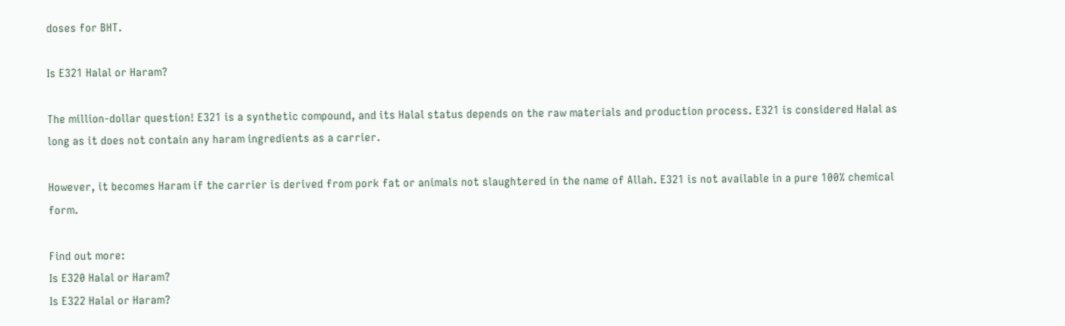doses for BHT.

Is E321 Halal or Haram?

The million-dollar question! E321 is a synthetic compound, and its Halal status depends on the raw materials and production process. E321 is considered Halal as long as it does not contain any haram ingredients as a carrier.

However, it becomes Haram if the carrier is derived from pork fat or animals not slaughtered in the name of Allah. E321 is not available in a pure 100% chemical form.

Find out more:
Is E320 Halal or Haram?
Is E322 Halal or Haram?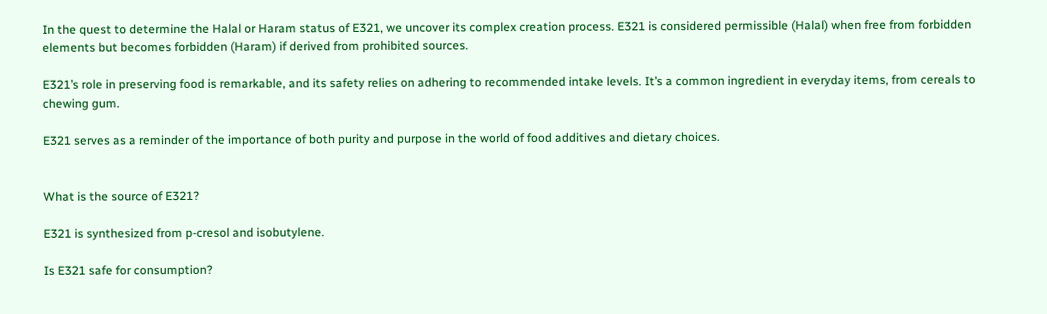In the quest to determine the Halal or Haram status of E321, we uncover its complex creation process. E321 is considered permissible (Halal) when free from forbidden elements but becomes forbidden (Haram) if derived from prohibited sources.

E321’s role in preserving food is remarkable, and its safety relies on adhering to recommended intake levels. It’s a common ingredient in everyday items, from cereals to chewing gum.

E321 serves as a reminder of the importance of both purity and purpose in the world of food additives and dietary choices.


What is the source of E321?

E321 is synthesized from p-cresol and isobutylene.

Is E321 safe for consumption?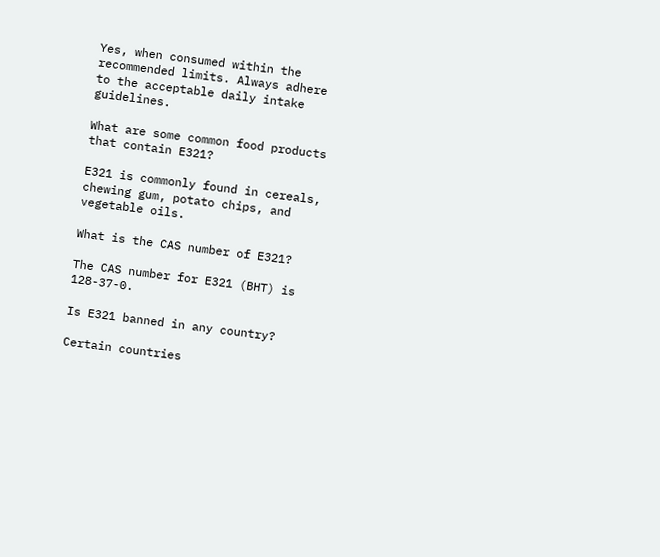Yes, when consumed within the recommended limits. Always adhere to the acceptable daily intake guidelines.

What are some common food products that contain E321?

E321 is commonly found in cereals, chewing gum, potato chips, and vegetable oils.

What is the CAS number of E321?

The CAS number for E321 (BHT) is 128-37-0.

Is E321 banned in any country?

Certain countries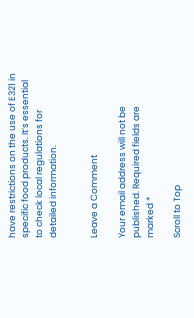have restrictions on the use of E321 in specific food products. It’s essential to check local regulations for detailed information.


Leave a Comment

Your email address will not be published. Required fields are marked *

Scroll to Top